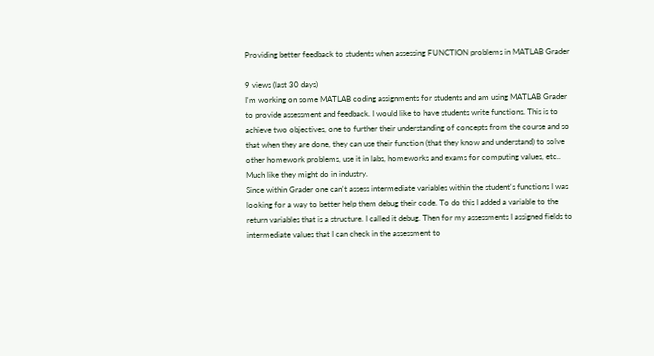Providing better feedback to students when assessing FUNCTION problems in MATLAB Grader

9 views (last 30 days)
I'm working on some MATLAB coding assignments for students and am using MATLAB Grader to provide assessment and feedback. I would like to have students write functions. This is to achieve two objectives, one to further their understanding of concepts from the course and so that when they are done, they can use their function (that they know and understand) to solve other homework problems, use it in labs, homeworks and exams for computing values, etc.. Much like they might do in industry.
Since within Grader one can't assess intermediate variables within the student's functions I was looking for a way to better help them debug their code. To do this I added a variable to the return variables that is a structure. I called it debug. Then for my assessments I assigned fields to intermediate values that I can check in the assessment to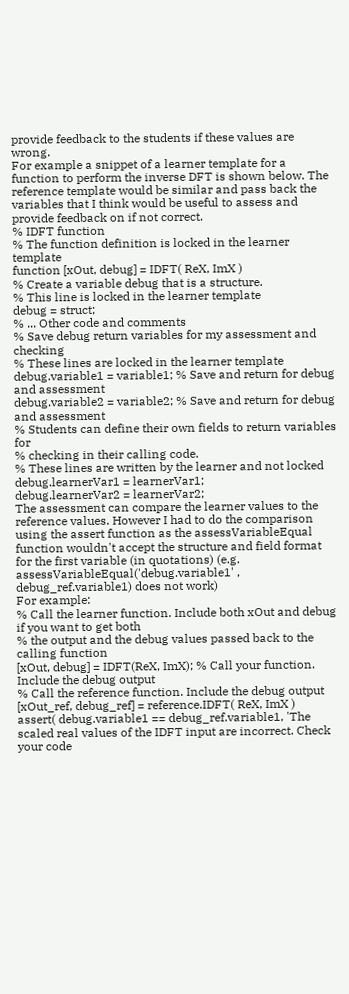provide feedback to the students if these values are wrong.
For example a snippet of a learner template for a function to perform the inverse DFT is shown below. The reference template would be similar and pass back the variables that I think would be useful to assess and provide feedback on if not correct.
% IDFT function
% The function definition is locked in the learner template
function [xOut, debug] = IDFT( ReX, ImX )
% Create a variable debug that is a structure.
% This line is locked in the learner template
debug = struct;
% ... Other code and comments
% Save debug return variables for my assessment and checking
% These lines are locked in the learner template
debug.variable1 = variable1; % Save and return for debug and assessment
debug.variable2 = variable2; % Save and return for debug and assessment
% Students can define their own fields to return variables for
% checking in their calling code.
% These lines are written by the learner and not locked
debug.learnerVar1 = learnerVar1;
debug.learnerVar2 = learnerVar2;
The assessment can compare the learner values to the reference values. However I had to do the comparison using the assert function as the assessVariableEqual function wouldn't accept the structure and field format for the first variable (in quotations) (e.g. assessVariableEqual('debug.variable1' , debug_ref.variable1) does not work)
For example:
% Call the learner function. Include both xOut and debug if you want to get both
% the output and the debug values passed back to the calling function
[xOut, debug] = IDFT(ReX, ImX); % Call your function. Include the debug output
% Call the reference function. Include the debug output
[xOut_ref, debug_ref] = reference.IDFT( ReX, ImX )
assert( debug.variable1 == debug_ref.variable1, 'The scaled real values of the IDFT input are incorrect. Check your code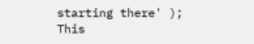starting there' );
This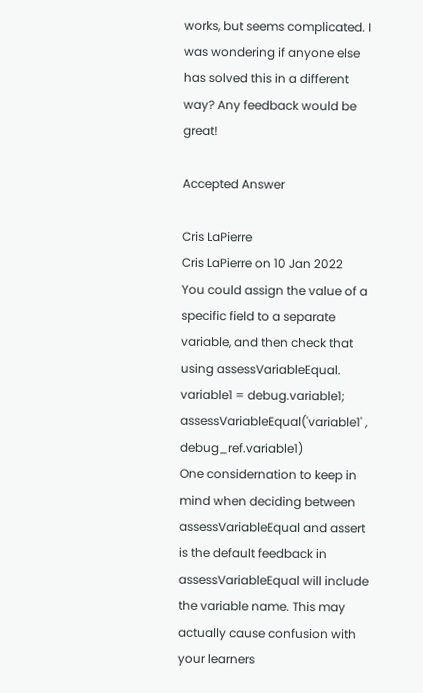works, but seems complicated. I was wondering if anyone else has solved this in a different way? Any feedback would be great!

Accepted Answer

Cris LaPierre
Cris LaPierre on 10 Jan 2022
You could assign the value of a specific field to a separate variable, and then check that using assessVariableEqual.
variable1 = debug.variable1;
assessVariableEqual('variable1' , debug_ref.variable1)
One considernation to keep in mind when deciding between assessVariableEqual and assert is the default feedback in assessVariableEqual will include the variable name. This may actually cause confusion with your learners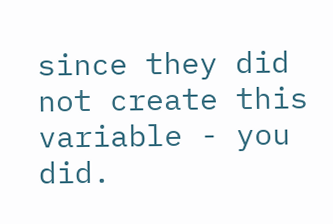since they did not create this variable - you did.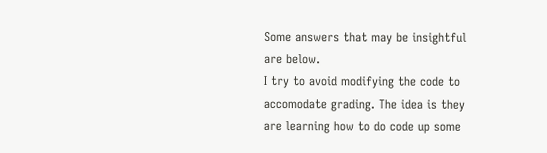Some answers that may be insightful are below.
I try to avoid modifying the code to accomodate grading. The idea is they are learning how to do code up some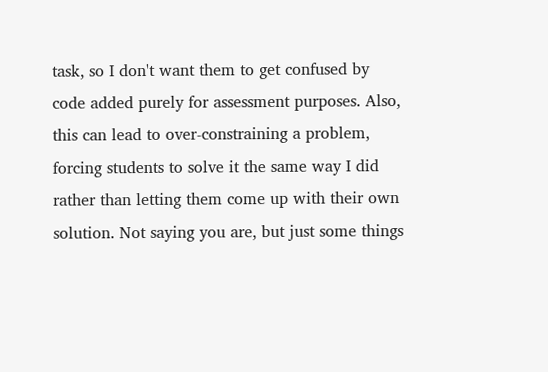task, so I don't want them to get confused by code added purely for assessment purposes. Also, this can lead to over-constraining a problem, forcing students to solve it the same way I did rather than letting them come up with their own solution. Not saying you are, but just some things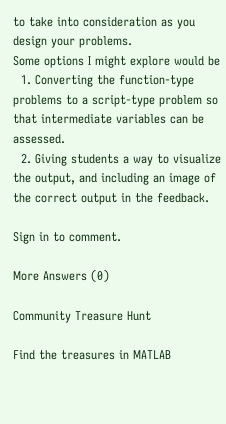to take into consideration as you design your problems.
Some options I might explore would be
  1. Converting the function-type problems to a script-type problem so that intermediate variables can be assessed.
  2. Giving students a way to visualize the output, and including an image of the correct output in the feedback.

Sign in to comment.

More Answers (0)

Community Treasure Hunt

Find the treasures in MATLAB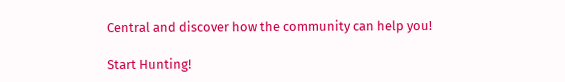Central and discover how the community can help you!

Start Hunting!